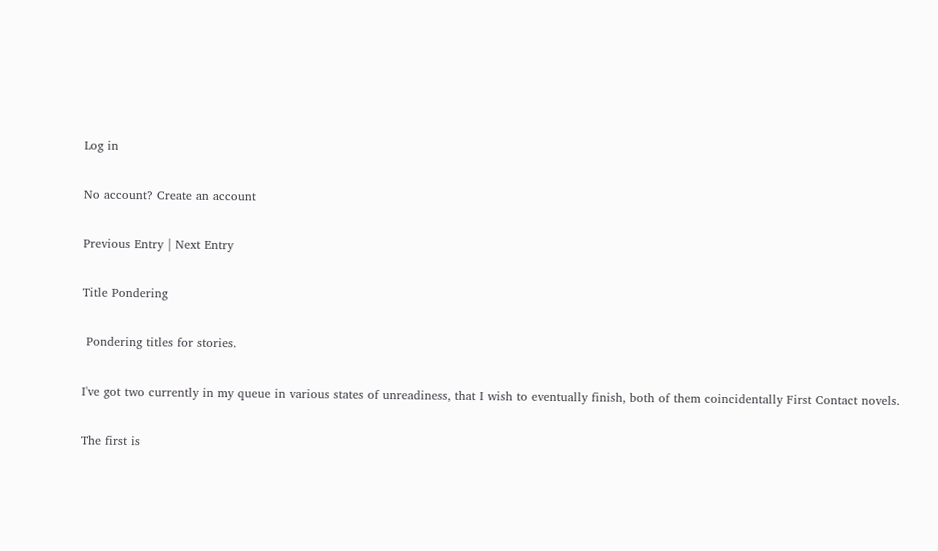Log in

No account? Create an account

Previous Entry | Next Entry

Title Pondering

 Pondering titles for stories.

I've got two currently in my queue in various states of unreadiness, that I wish to eventually finish, both of them coincidentally First Contact novels.

The first is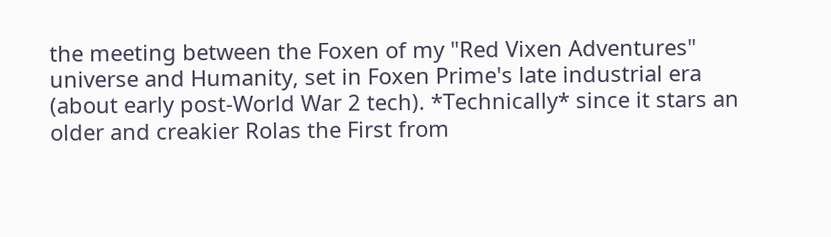the meeting between the Foxen of my "Red Vixen Adventures" universe and Humanity, set in Foxen Prime's late industrial era (about early post-World War 2 tech). *Technically* since it stars an older and creakier Rolas the First from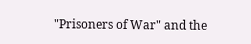"Prisoners of War" and the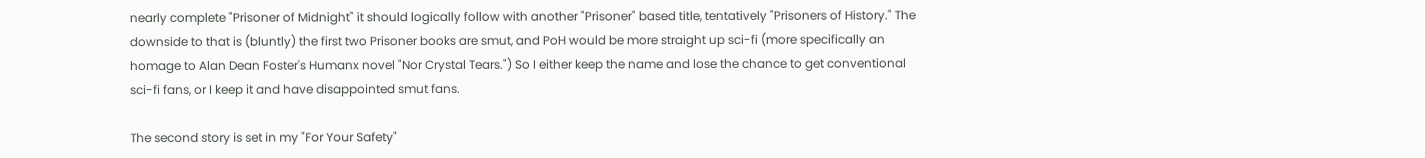nearly complete "Prisoner of Midnight" it should logically follow with another "Prisoner" based title, tentatively "Prisoners of History." The downside to that is (bluntly) the first two Prisoner books are smut, and PoH would be more straight up sci-fi (more specifically an homage to Alan Dean Foster's Humanx novel "Nor Crystal Tears.") So I either keep the name and lose the chance to get conventional sci-fi fans, or I keep it and have disappointed smut fans.

The second story is set in my "For Your Safety"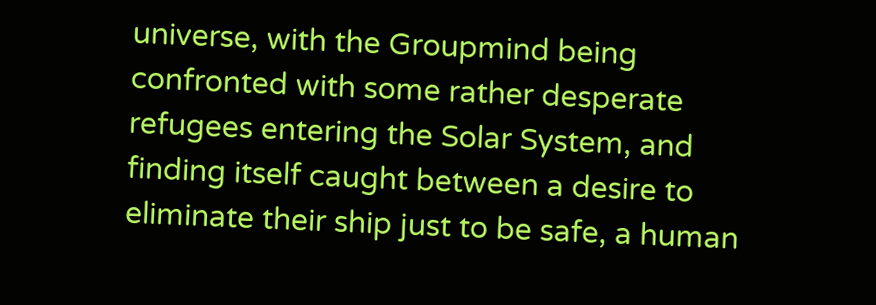universe, with the Groupmind being confronted with some rather desperate refugees entering the Solar System, and finding itself caught between a desire to eliminate their ship just to be safe, a human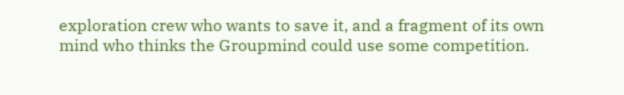exploration crew who wants to save it, and a fragment of its own mind who thinks the Groupmind could use some competition.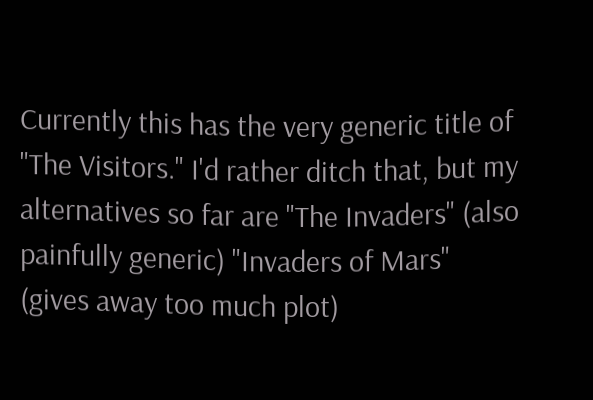Currently this has the very generic title of "The Visitors." I'd rather ditch that, but my alternatives so far are "The Invaders" (also painfully generic) "Invaders of Mars" (gives away too much plot)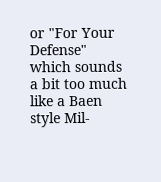or "For Your Defense" which sounds a bit too much like a Baen style Mil-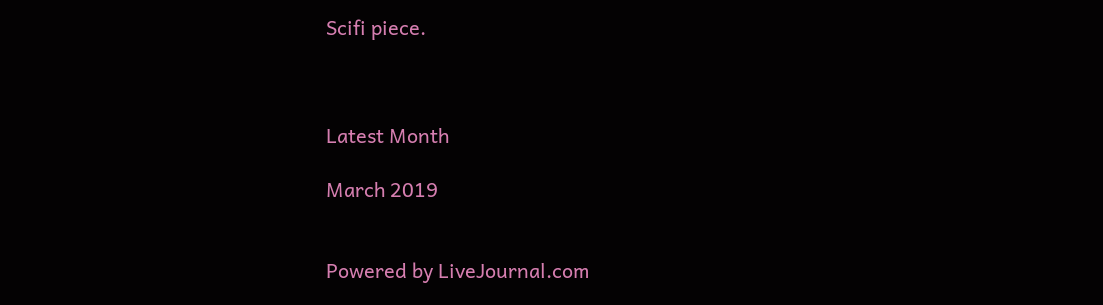Scifi piece.



Latest Month

March 2019


Powered by LiveJournal.com